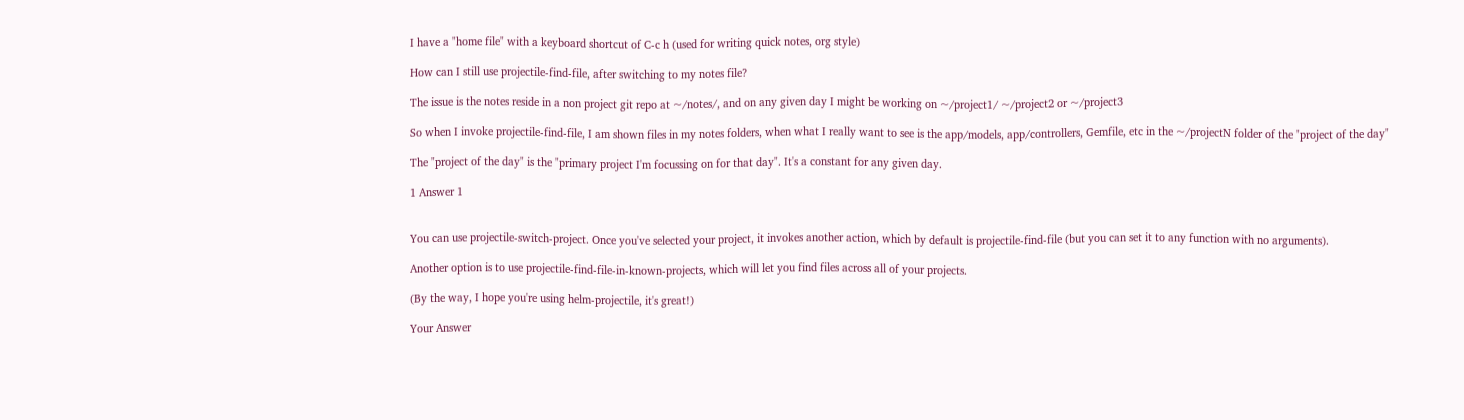I have a "home file" with a keyboard shortcut of C-c h (used for writing quick notes, org style)

How can I still use projectile-find-file, after switching to my notes file?

The issue is the notes reside in a non project git repo at ~/notes/, and on any given day I might be working on ~/project1/ ~/project2 or ~/project3

So when I invoke projectile-find-file, I am shown files in my notes folders, when what I really want to see is the app/models, app/controllers, Gemfile, etc in the ~/projectN folder of the "project of the day"

The "project of the day" is the "primary project I'm focussing on for that day". It's a constant for any given day.

1 Answer 1


You can use projectile-switch-project. Once you've selected your project, it invokes another action, which by default is projectile-find-file (but you can set it to any function with no arguments).

Another option is to use projectile-find-file-in-known-projects, which will let you find files across all of your projects.

(By the way, I hope you're using helm-projectile, it's great!)

Your Answer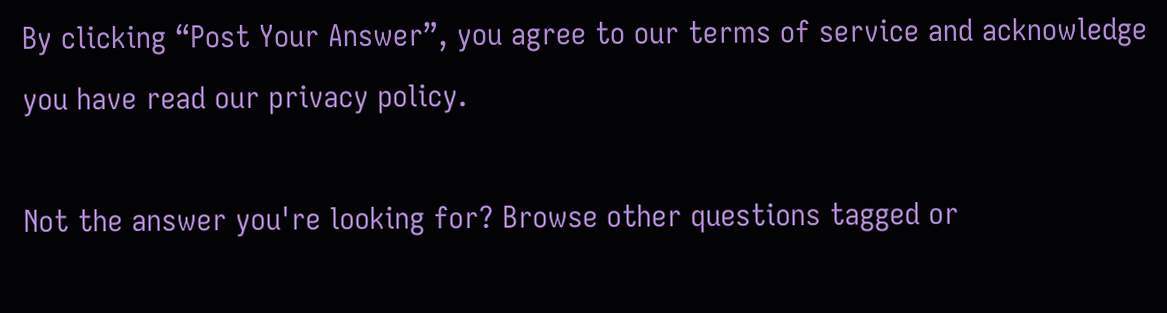By clicking “Post Your Answer”, you agree to our terms of service and acknowledge you have read our privacy policy.

Not the answer you're looking for? Browse other questions tagged or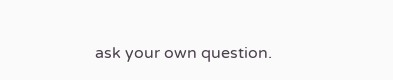ask your own question.